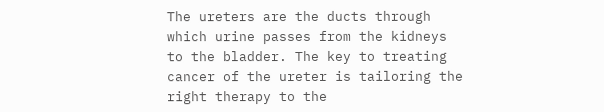The ureters are the ducts through which urine passes from the kidneys to the bladder. The key to treating cancer of the ureter is tailoring the right therapy to the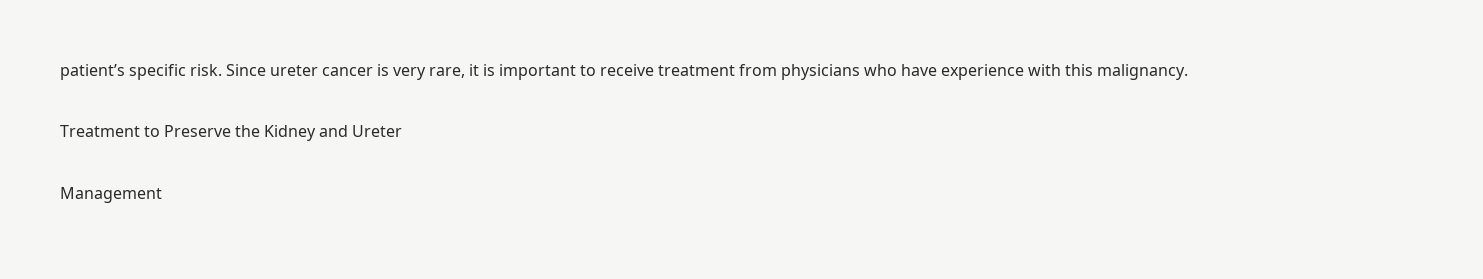patient’s specific risk. Since ureter cancer is very rare, it is important to receive treatment from physicians who have experience with this malignancy.

Treatment to Preserve the Kidney and Ureter

Management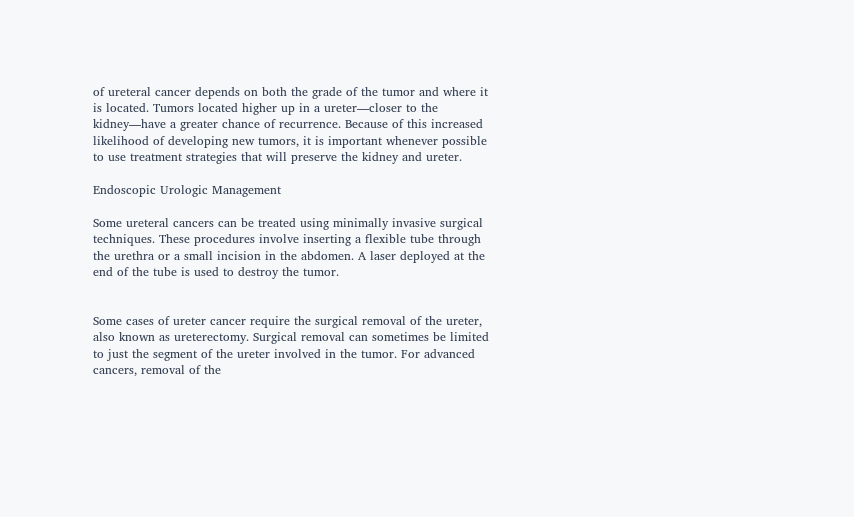of ureteral cancer depends on both the grade of the tumor and where it is located. Tumors located higher up in a ureter—closer to the kidney—have a greater chance of recurrence. Because of this increased likelihood of developing new tumors, it is important whenever possible to use treatment strategies that will preserve the kidney and ureter.

Endoscopic Urologic Management

Some ureteral cancers can be treated using minimally invasive surgical techniques. These procedures involve inserting a flexible tube through the urethra or a small incision in the abdomen. A laser deployed at the end of the tube is used to destroy the tumor.


Some cases of ureter cancer require the surgical removal of the ureter, also known as ureterectomy. Surgical removal can sometimes be limited to just the segment of the ureter involved in the tumor. For advanced cancers, removal of the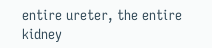entire ureter, the entire kidney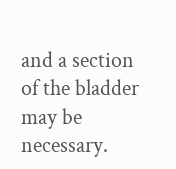and a section of the bladder may be necessary.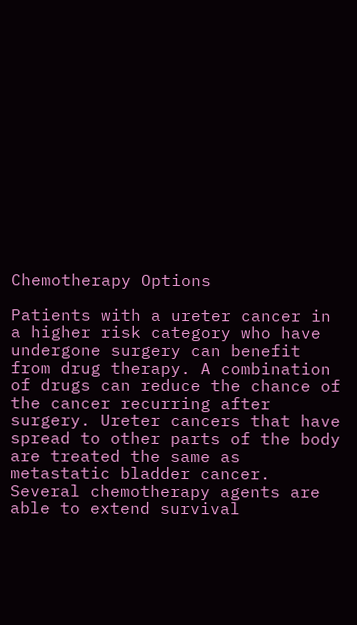Chemotherapy Options

Patients with a ureter cancer in a higher risk category who have undergone surgery can benefit from drug therapy. A combination of drugs can reduce the chance of the cancer recurring after surgery. Ureter cancers that have spread to other parts of the body are treated the same as metastatic bladder cancer. Several chemotherapy agents are able to extend survival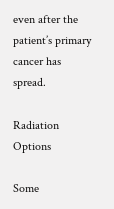even after the patient’s primary cancer has spread.

Radiation Options

Some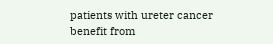patients with ureter cancer benefit from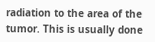radiation to the area of the tumor. This is usually done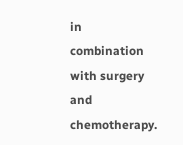in combination with surgery and chemotherapy.